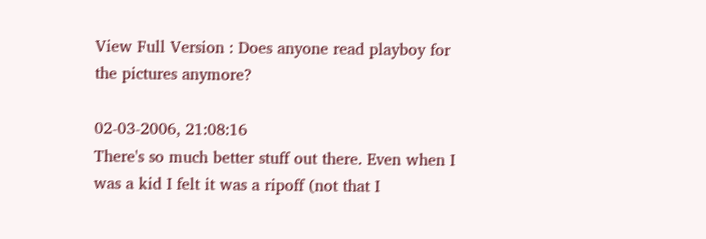View Full Version : Does anyone read playboy for the pictures anymore?

02-03-2006, 21:08:16
There's so much better stuff out there. Even when I was a kid I felt it was a ripoff (not that I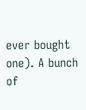ever bought one). A bunch of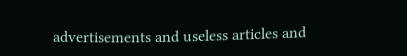advertisements and useless articles and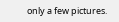only a few pictures.